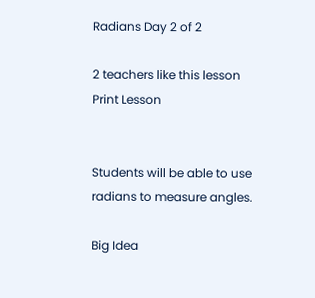Radians Day 2 of 2

2 teachers like this lesson
Print Lesson


Students will be able to use radians to measure angles.

Big Idea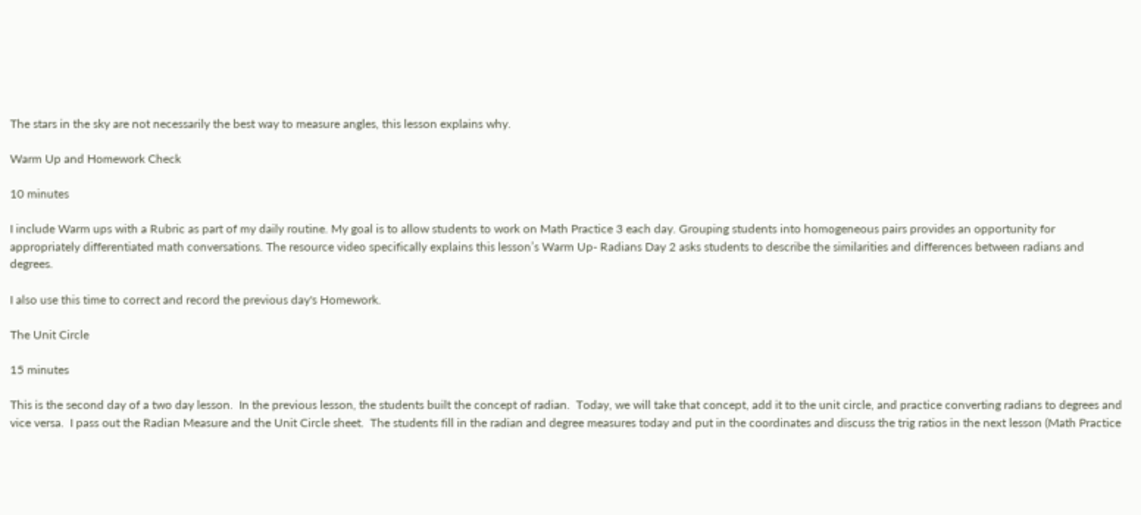The stars in the sky are not necessarily the best way to measure angles, this lesson explains why.

Warm Up and Homework Check

10 minutes

I include Warm ups with a Rubric as part of my daily routine. My goal is to allow students to work on Math Practice 3 each day. Grouping students into homogeneous pairs provides an opportunity for appropriately differentiated math conversations. The resource video specifically explains this lesson’s Warm Up- Radians Day 2 asks students to describe the similarities and differences between radians and degrees.

I also use this time to correct and record the previous day's Homework.

The Unit Circle

15 minutes

This is the second day of a two day lesson.  In the previous lesson, the students built the concept of radian.  Today, we will take that concept, add it to the unit circle, and practice converting radians to degrees and vice versa.  I pass out the Radian Measure and the Unit Circle sheet.  The students fill in the radian and degree measures today and put in the coordinates and discuss the trig ratios in the next lesson (Math Practice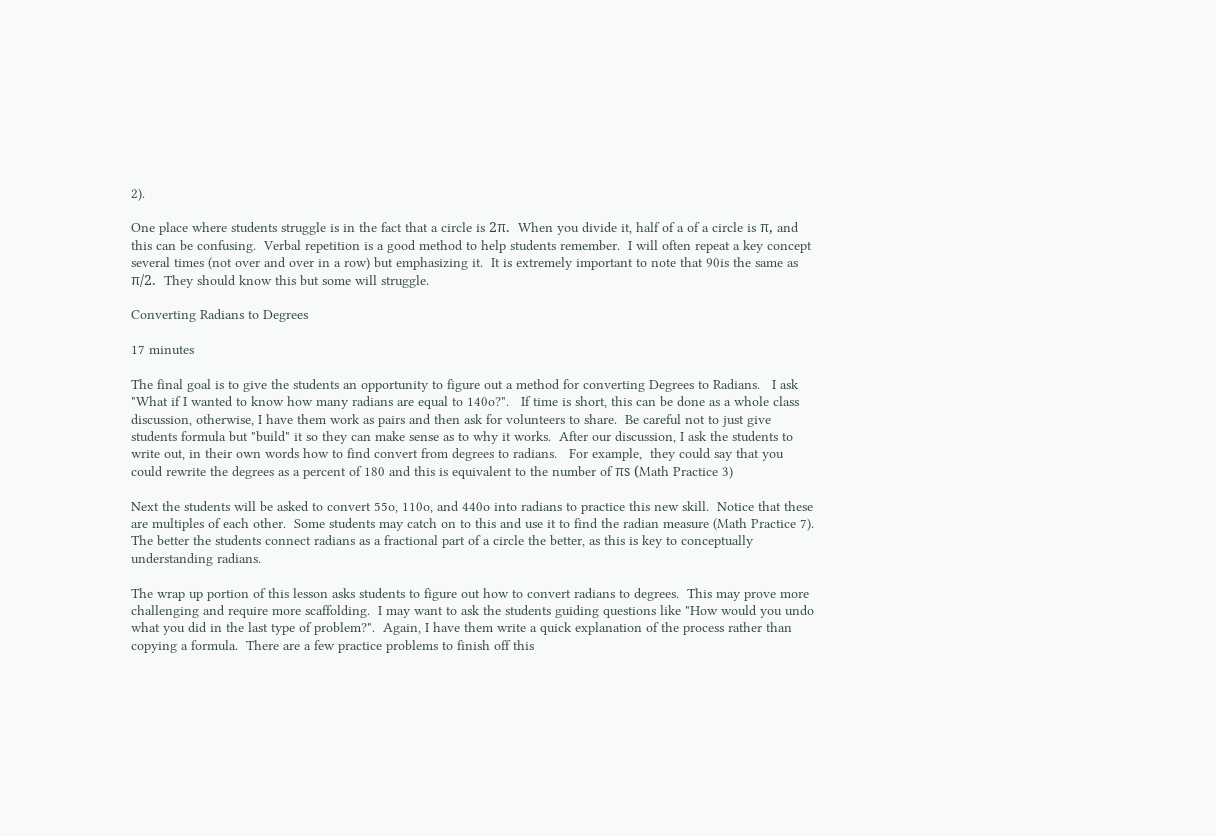2).

One place where students struggle is in the fact that a circle is 2π.  When you divide it, half of a of a circle is π, and this can be confusing.  Verbal repetition is a good method to help students remember.  I will often repeat a key concept several times (not over and over in a row) but emphasizing it.  It is extremely important to note that 90is the same as π/2.  They should know this but some will struggle.

Converting Radians to Degrees

17 minutes

The final goal is to give the students an opportunity to figure out a method for converting Degrees to Radians.   I ask  "What if I wanted to know how many radians are equal to 140o?".   If time is short, this can be done as a whole class discussion, otherwise, I have them work as pairs and then ask for volunteers to share.  Be careful not to just give students formula but "build" it so they can make sense as to why it works.  After our discussion, I ask the students to write out, in their own words how to find convert from degrees to radians.   For example,  they could say that you could rewrite the degrees as a percent of 180 and this is equivalent to the number of πs (Math Practice 3)

Next the students will be asked to convert 55o, 110o, and 440o into radians to practice this new skill.  Notice that these are multiples of each other.  Some students may catch on to this and use it to find the radian measure (Math Practice 7).   The better the students connect radians as a fractional part of a circle the better, as this is key to conceptually understanding radians.

The wrap up portion of this lesson asks students to figure out how to convert radians to degrees.  This may prove more challenging and require more scaffolding.  I may want to ask the students guiding questions like "How would you undo what you did in the last type of problem?".  Again, I have them write a quick explanation of the process rather than copying a formula.  There are a few practice problems to finish off this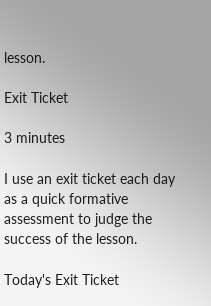lesson.

Exit Ticket

3 minutes

I use an exit ticket each day as a quick formative assessment to judge the success of the lesson.

Today's Exit Ticket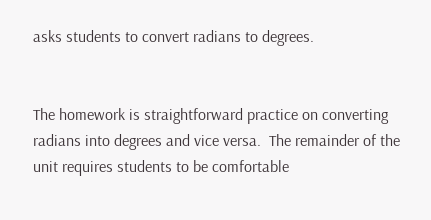asks students to convert radians to degrees.


The homework is straightforward practice on converting radians into degrees and vice versa.  The remainder of the unit requires students to be comfortable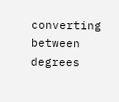converting between degrees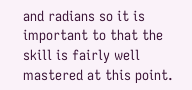and radians so it is important to that the skill is fairly well mastered at this point.